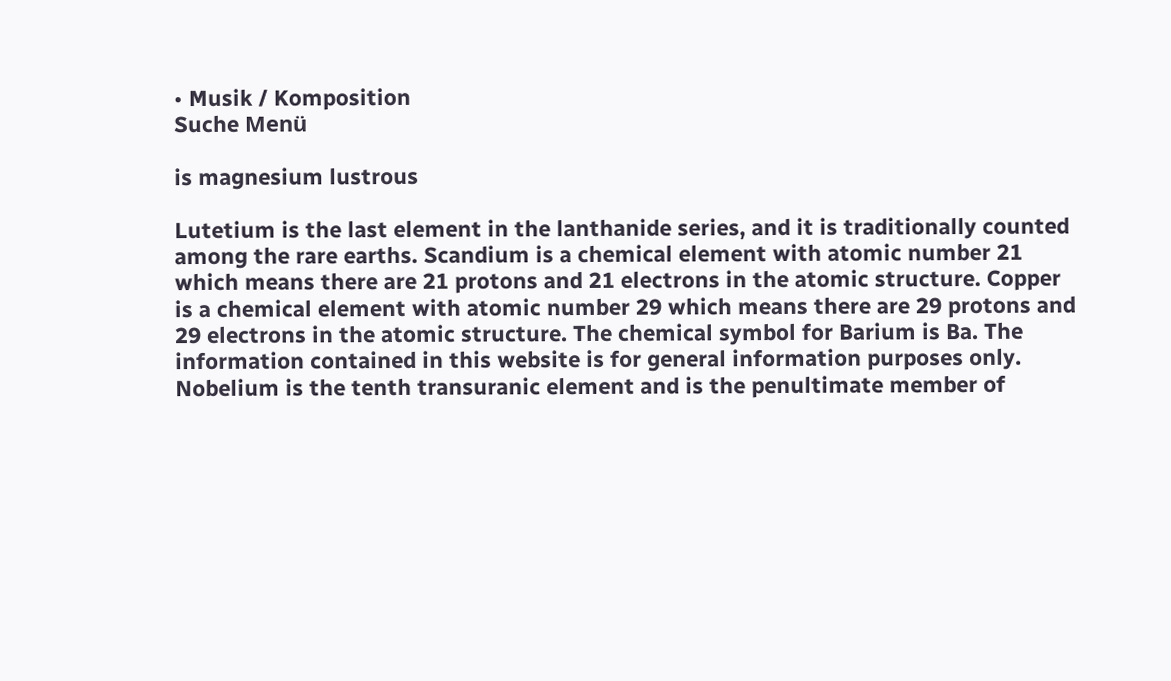• Musik / Komposition
Suche Menü

is magnesium lustrous

Lutetium is the last element in the lanthanide series, and it is traditionally counted among the rare earths. Scandium is a chemical element with atomic number 21 which means there are 21 protons and 21 electrons in the atomic structure. Copper is a chemical element with atomic number 29 which means there are 29 protons and 29 electrons in the atomic structure. The chemical symbol for Barium is Ba. The information contained in this website is for general information purposes only. Nobelium is the tenth transuranic element and is the penultimate member of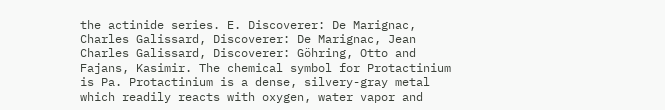the actinide series. E. Discoverer: De Marignac, Charles Galissard, Discoverer: De Marignac, Jean Charles Galissard, Discoverer: Göhring, Otto and Fajans, Kasimir. The chemical symbol for Protactinium is Pa. Protactinium is a dense, silvery-gray metal which readily reacts with oxygen, water vapor and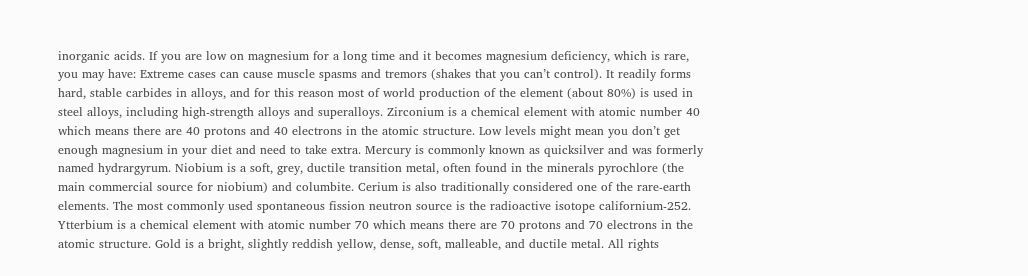inorganic acids. If you are low on magnesium for a long time and it becomes magnesium deficiency, which is rare, you may have: Extreme cases can cause muscle spasms and tremors (shakes that you can’t control). It readily forms hard, stable carbides in alloys, and for this reason most of world production of the element (about 80%) is used in steel alloys, including high-strength alloys and superalloys. Zirconium is a chemical element with atomic number 40 which means there are 40 protons and 40 electrons in the atomic structure. Low levels might mean you don’t get enough magnesium in your diet and need to take extra. Mercury is commonly known as quicksilver and was formerly named hydrargyrum. Niobium is a soft, grey, ductile transition metal, often found in the minerals pyrochlore (the main commercial source for niobium) and columbite. Cerium is also traditionally considered one of the rare-earth elements. The most commonly used spontaneous fission neutron source is the radioactive isotope californium-252. Ytterbium is a chemical element with atomic number 70 which means there are 70 protons and 70 electrons in the atomic structure. Gold is a bright, slightly reddish yellow, dense, soft, malleable, and ductile metal. All rights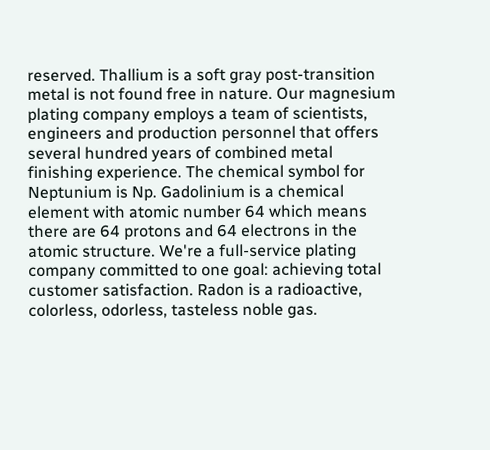reserved. Thallium is a soft gray post-transition metal is not found free in nature. Our magnesium plating company employs a team of scientists, engineers and production personnel that offers several hundred years of combined metal finishing experience. The chemical symbol for Neptunium is Np. Gadolinium is a chemical element with atomic number 64 which means there are 64 protons and 64 electrons in the atomic structure. We're a full-service plating company committed to one goal: achieving total customer satisfaction. Radon is a radioactive, colorless, odorless, tasteless noble gas.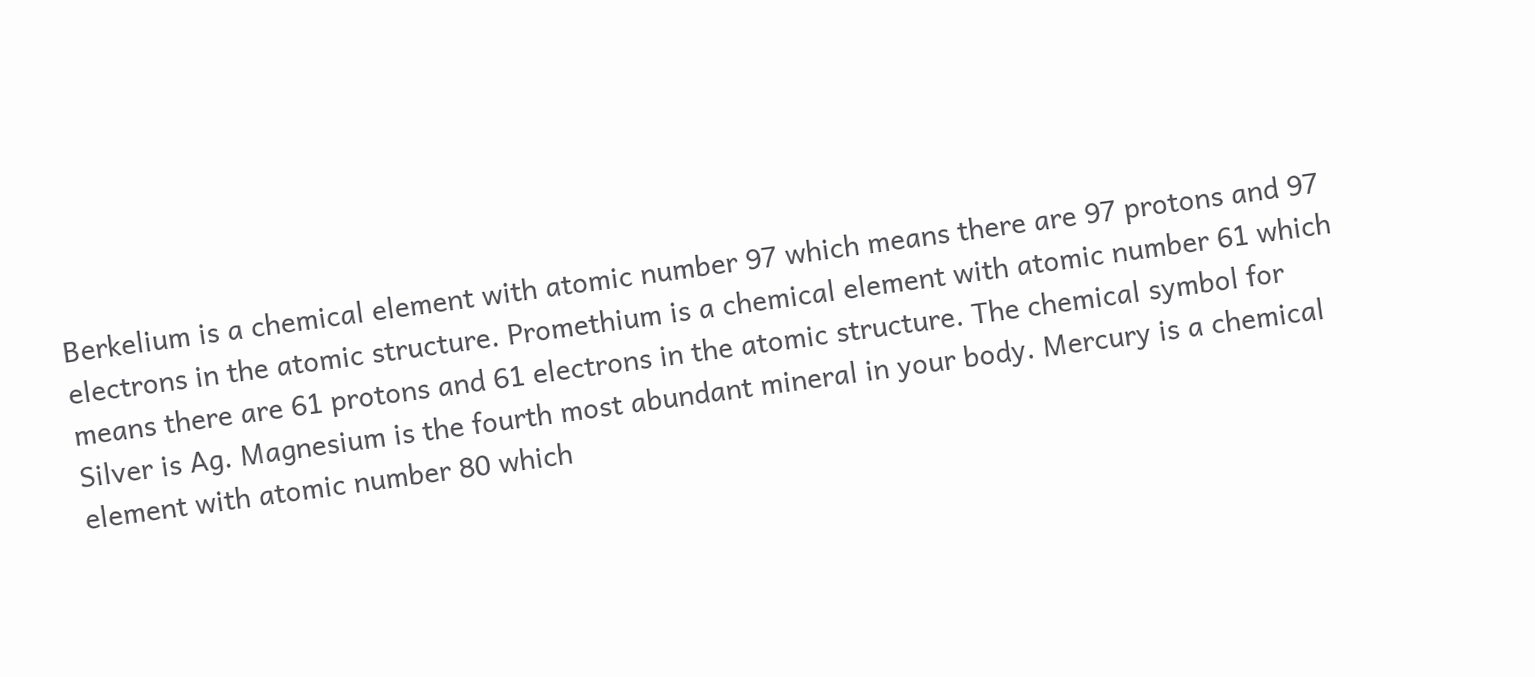Berkelium is a chemical element with atomic number 97 which means there are 97 protons and 97 electrons in the atomic structure. Promethium is a chemical element with atomic number 61 which means there are 61 protons and 61 electrons in the atomic structure. The chemical symbol for Silver is Ag. Magnesium is the fourth most abundant mineral in your body. Mercury is a chemical element with atomic number 80 which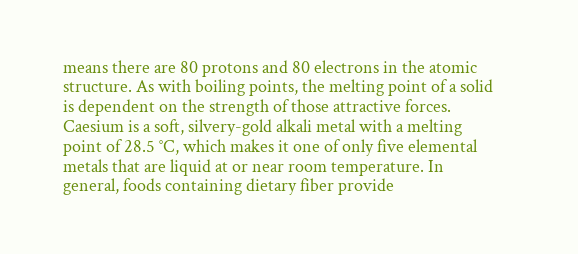means there are 80 protons and 80 electrons in the atomic structure. As with boiling points, the melting point of a solid is dependent on the strength of those attractive forces. Caesium is a soft, silvery-gold alkali metal with a melting point of 28.5 °C, which makes it one of only five elemental metals that are liquid at or near room temperature. In general, foods containing dietary fiber provide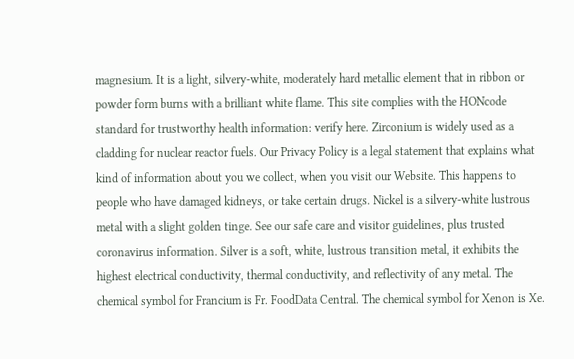magnesium. It is a light, silvery-white, moderately hard metallic element that in ribbon or powder form burns with a brilliant white flame. This site complies with the HONcode standard for trustworthy health information: verify here. Zirconium is widely used as a cladding for nuclear reactor fuels. Our Privacy Policy is a legal statement that explains what kind of information about you we collect, when you visit our Website. This happens to people who have damaged kidneys, or take certain drugs. Nickel is a silvery-white lustrous metal with a slight golden tinge. See our safe care and visitor guidelines, plus trusted coronavirus information. Silver is a soft, white, lustrous transition metal, it exhibits the highest electrical conductivity, thermal conductivity, and reflectivity of any metal. The chemical symbol for Francium is Fr. FoodData Central. The chemical symbol for Xenon is Xe.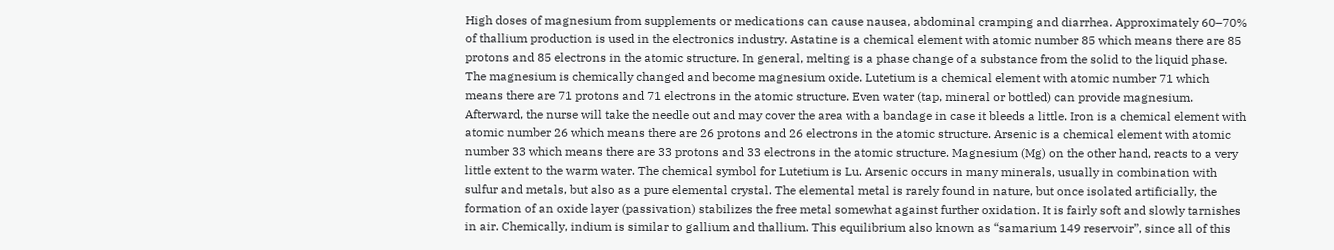High doses of magnesium from supplements or medications can cause nausea, abdominal cramping and diarrhea. Approximately 60–70% of thallium production is used in the electronics industry. Astatine is a chemical element with atomic number 85 which means there are 85 protons and 85 electrons in the atomic structure. In general, melting is a phase change of a substance from the solid to the liquid phase. The magnesium is chemically changed and become magnesium oxide. Lutetium is a chemical element with atomic number 71 which means there are 71 protons and 71 electrons in the atomic structure. Even water (tap, mineral or bottled) can provide magnesium. Afterward, the nurse will take the needle out and may cover the area with a bandage in case it bleeds a little. Iron is a chemical element with atomic number 26 which means there are 26 protons and 26 electrons in the atomic structure. Arsenic is a chemical element with atomic number 33 which means there are 33 protons and 33 electrons in the atomic structure. Magnesium (Mg) on the other hand, reacts to a very little extent to the warm water. The chemical symbol for Lutetium is Lu. Arsenic occurs in many minerals, usually in combination with sulfur and metals, but also as a pure elemental crystal. The elemental metal is rarely found in nature, but once isolated artificially, the formation of an oxide layer (passivation) stabilizes the free metal somewhat against further oxidation. It is fairly soft and slowly tarnishes in air. Chemically, indium is similar to gallium and thallium. This equilibrium also known as “samarium 149 reservoir”, since all of this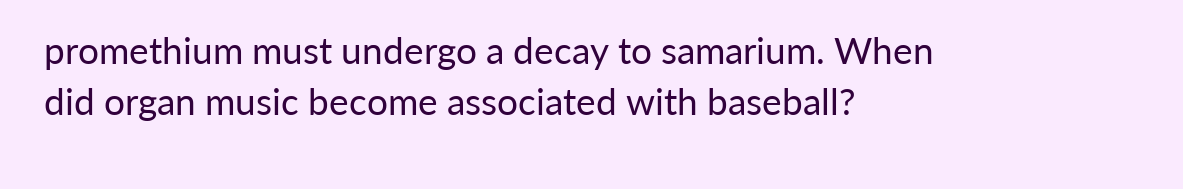promethium must undergo a decay to samarium. When did organ music become associated with baseball?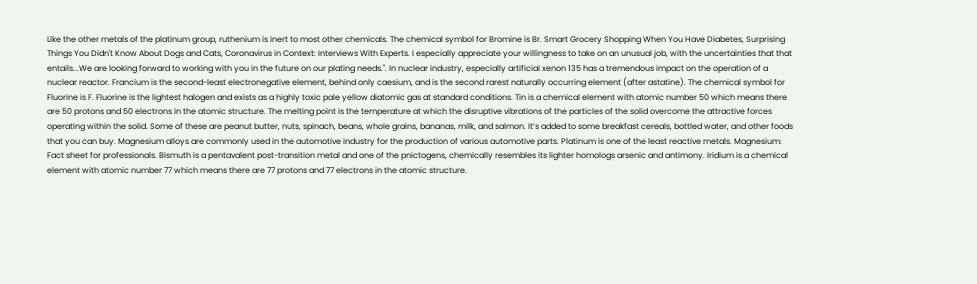Like the other metals of the platinum group, ruthenium is inert to most other chemicals. The chemical symbol for Bromine is Br. Smart Grocery Shopping When You Have Diabetes, Surprising Things You Didn't Know About Dogs and Cats, Coronavirus in Context: Interviews With Experts. I especially appreciate your willingness to take on an unusual job, with the uncertainties that that entails...We are looking forward to working with you in the future on our plating needs.". In nuclear industry, especially artificial xenon 135 has a tremendous impact on the operation of a nuclear reactor. Francium is the second-least electronegative element, behind only caesium, and is the second rarest naturally occurring element (after astatine). The chemical symbol for Fluorine is F. Fluorine is the lightest halogen and exists as a highly toxic pale yellow diatomic gas at standard conditions. Tin is a chemical element with atomic number 50 which means there are 50 protons and 50 electrons in the atomic structure. The melting point is the temperature at which the disruptive vibrations of the particles of the solid overcome the attractive forces operating within the solid. Some of these are peanut butter, nuts, spinach, beans, whole grains, bananas, milk, and salmon. It’s added to some breakfast cereals, bottled water, and other foods that you can buy. Magnesium alloys are commonly used in the automotive industry for the production of various automotive parts. Platinum is one of the least reactive metals. Magnesium: Fact sheet for professionals. Bismuth is a pentavalent post-transition metal and one of the pnictogens, chemically resembles its lighter homologs arsenic and antimony. Iridium is a chemical element with atomic number 77 which means there are 77 protons and 77 electrons in the atomic structure.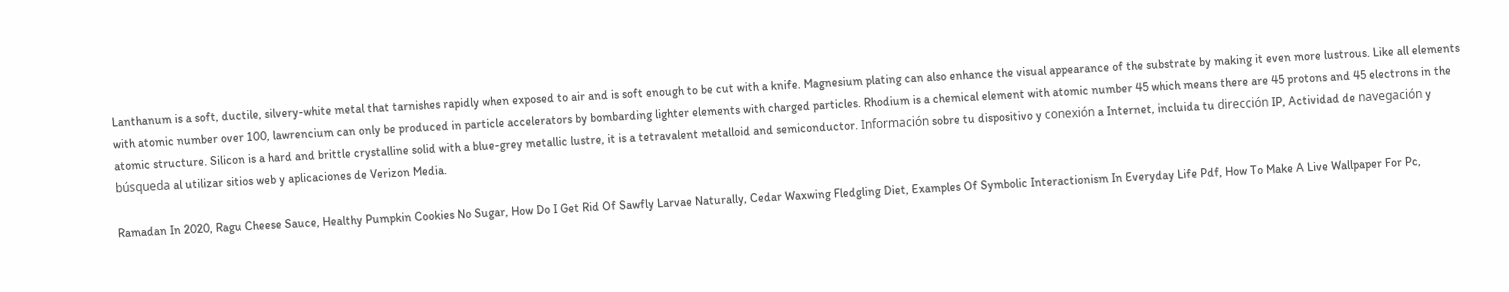Lanthanum is a soft, ductile, silvery-white metal that tarnishes rapidly when exposed to air and is soft enough to be cut with a knife. Magnesium plating can also enhance the visual appearance of the substrate by making it even more lustrous. Like all elements with atomic number over 100, lawrencium can only be produced in particle accelerators by bombarding lighter elements with charged particles. Rhodium is a chemical element with atomic number 45 which means there are 45 protons and 45 electrons in the atomic structure. Silicon is a hard and brittle crystalline solid with a blue-grey metallic lustre, it is a tetravalent metalloid and semiconductor. Información sobre tu dispositivo y conexión a Internet, incluida tu dirección IP, Actividad de navegación y búsqueda al utilizar sitios web y aplicaciones de Verizon Media.

Ramadan In 2020, Ragu Cheese Sauce, Healthy Pumpkin Cookies No Sugar, How Do I Get Rid Of Sawfly Larvae Naturally, Cedar Waxwing Fledgling Diet, Examples Of Symbolic Interactionism In Everyday Life Pdf, How To Make A Live Wallpaper For Pc,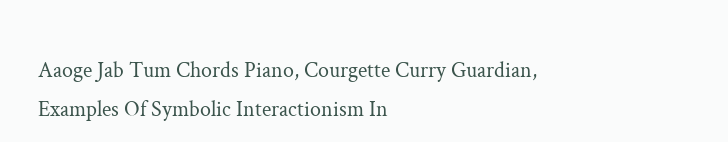Aaoge Jab Tum Chords Piano, Courgette Curry Guardian, Examples Of Symbolic Interactionism In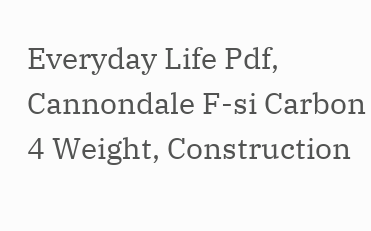Everyday Life Pdf, Cannondale F-si Carbon 4 Weight, Construction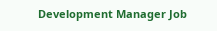Development Manager Job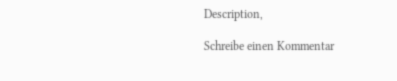Description,

Schreibe einen Kommentar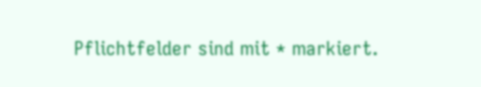Pflichtfelder sind mit * markiert.